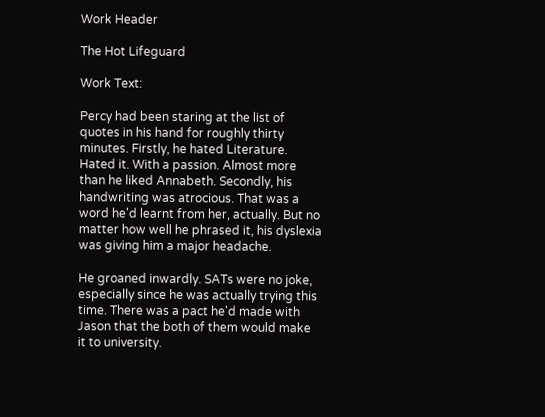Work Header

The Hot Lifeguard

Work Text:

Percy had been staring at the list of quotes in his hand for roughly thirty minutes. Firstly, he hated Literature. Hated it. With a passion. Almost more than he liked Annabeth. Secondly, his handwriting was atrocious. That was a word he'd learnt from her, actually. But no matter how well he phrased it, his dyslexia was giving him a major headache.

He groaned inwardly. SATs were no joke, especially since he was actually trying this time. There was a pact he'd made with Jason that the both of them would make it to university.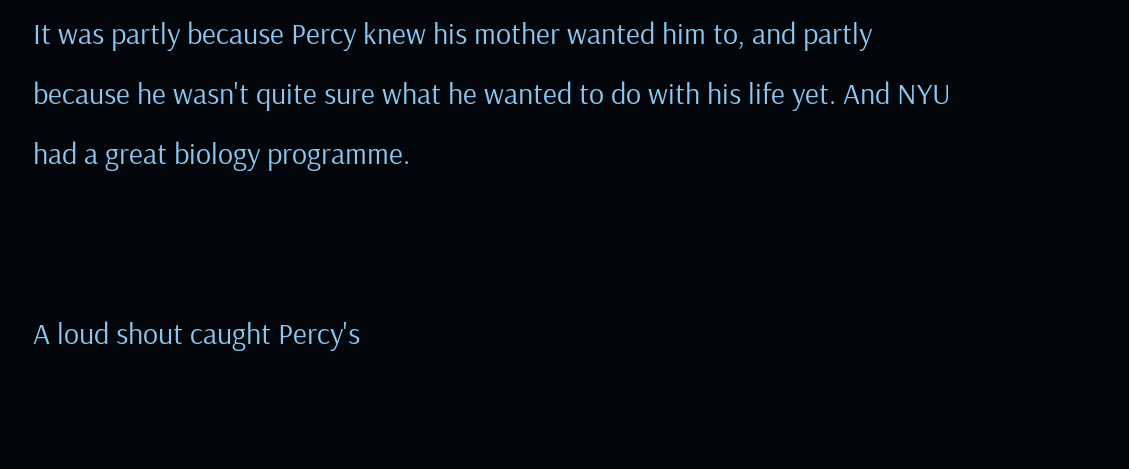It was partly because Percy knew his mother wanted him to, and partly because he wasn't quite sure what he wanted to do with his life yet. And NYU had a great biology programme.


A loud shout caught Percy's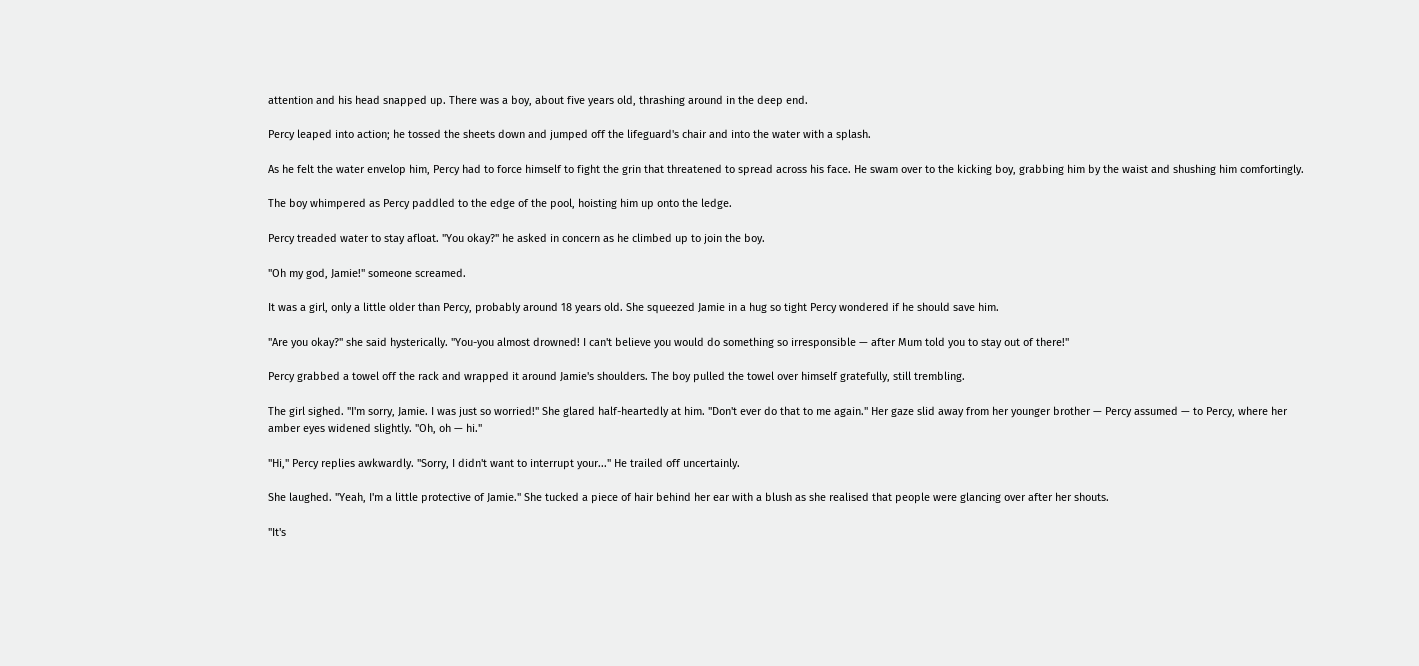attention and his head snapped up. There was a boy, about five years old, thrashing around in the deep end.

Percy leaped into action; he tossed the sheets down and jumped off the lifeguard's chair and into the water with a splash.

As he felt the water envelop him, Percy had to force himself to fight the grin that threatened to spread across his face. He swam over to the kicking boy, grabbing him by the waist and shushing him comfortingly.

The boy whimpered as Percy paddled to the edge of the pool, hoisting him up onto the ledge.

Percy treaded water to stay afloat. "You okay?" he asked in concern as he climbed up to join the boy.

"Oh my god, Jamie!" someone screamed.

It was a girl, only a little older than Percy, probably around 18 years old. She squeezed Jamie in a hug so tight Percy wondered if he should save him.

"Are you okay?" she said hysterically. "You-you almost drowned! I can't believe you would do something so irresponsible — after Mum told you to stay out of there!"

Percy grabbed a towel off the rack and wrapped it around Jamie's shoulders. The boy pulled the towel over himself gratefully, still trembling.

The girl sighed. "I'm sorry, Jamie. I was just so worried!" She glared half-heartedly at him. "Don't ever do that to me again." Her gaze slid away from her younger brother — Percy assumed — to Percy, where her amber eyes widened slightly. "Oh, oh — hi."

"Hi," Percy replies awkwardly. "Sorry, I didn't want to interrupt your..." He trailed off uncertainly.

She laughed. "Yeah, I'm a little protective of Jamie." She tucked a piece of hair behind her ear with a blush as she realised that people were glancing over after her shouts.

"It's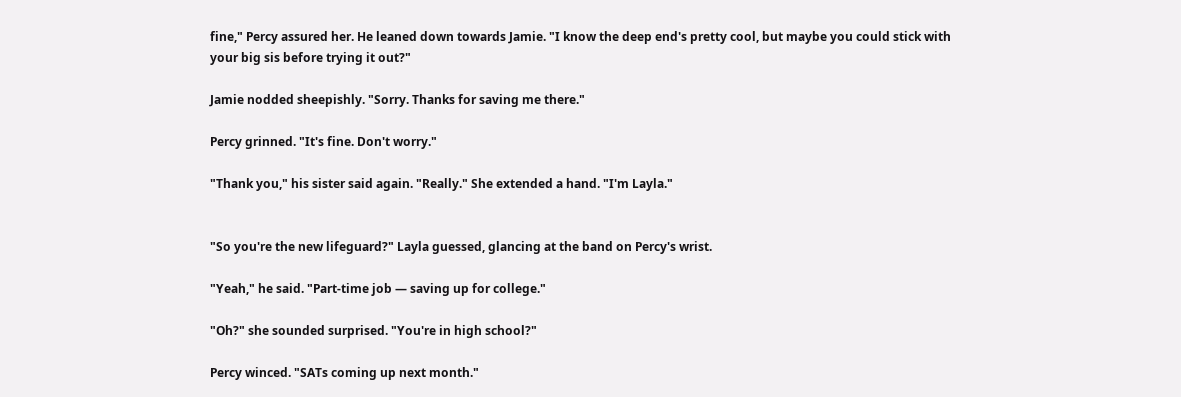fine," Percy assured her. He leaned down towards Jamie. "I know the deep end's pretty cool, but maybe you could stick with your big sis before trying it out?"

Jamie nodded sheepishly. "Sorry. Thanks for saving me there."

Percy grinned. "It's fine. Don't worry."

"Thank you," his sister said again. "Really." She extended a hand. "I'm Layla."


"So you're the new lifeguard?" Layla guessed, glancing at the band on Percy's wrist.

"Yeah," he said. "Part-time job — saving up for college."

"Oh?" she sounded surprised. "You're in high school?"

Percy winced. "SATs coming up next month."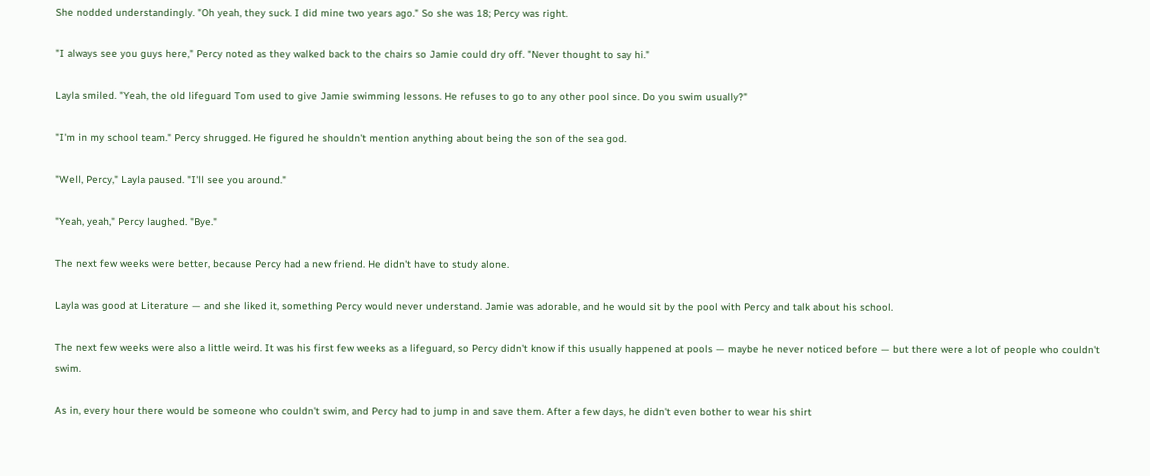She nodded understandingly. "Oh yeah, they suck. I did mine two years ago." So she was 18; Percy was right.

"I always see you guys here," Percy noted as they walked back to the chairs so Jamie could dry off. "Never thought to say hi."

Layla smiled. "Yeah, the old lifeguard Tom used to give Jamie swimming lessons. He refuses to go to any other pool since. Do you swim usually?"

"I'm in my school team." Percy shrugged. He figured he shouldn't mention anything about being the son of the sea god.

"Well, Percy," Layla paused. "I'll see you around."

"Yeah, yeah," Percy laughed. "Bye."

The next few weeks were better, because Percy had a new friend. He didn't have to study alone.

Layla was good at Literature — and she liked it, something Percy would never understand. Jamie was adorable, and he would sit by the pool with Percy and talk about his school.

The next few weeks were also a little weird. It was his first few weeks as a lifeguard, so Percy didn't know if this usually happened at pools — maybe he never noticed before — but there were a lot of people who couldn't swim.

As in, every hour there would be someone who couldn't swim, and Percy had to jump in and save them. After a few days, he didn't even bother to wear his shirt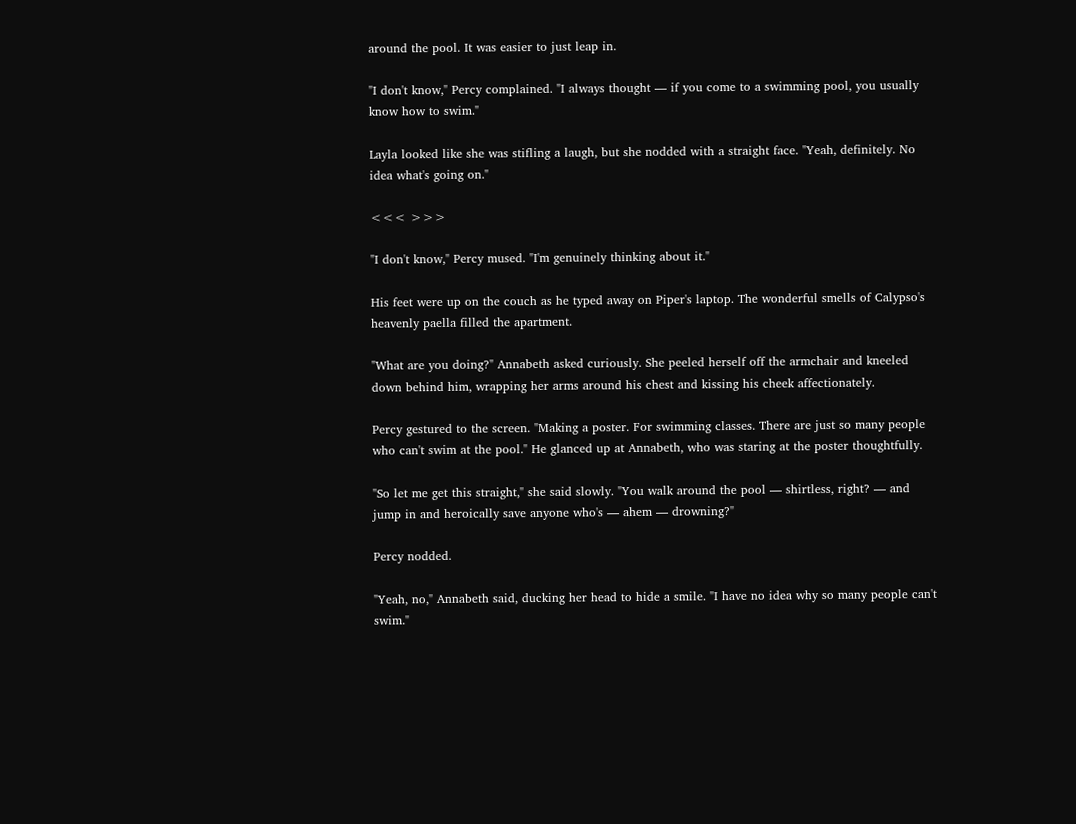around the pool. It was easier to just leap in.

"I don't know," Percy complained. "I always thought — if you come to a swimming pool, you usually know how to swim."

Layla looked like she was stifling a laugh, but she nodded with a straight face. "Yeah, definitely. No idea what's going on."

<<< >>>

"I don't know," Percy mused. "I'm genuinely thinking about it."

His feet were up on the couch as he typed away on Piper's laptop. The wonderful smells of Calypso's heavenly paella filled the apartment.

"What are you doing?" Annabeth asked curiously. She peeled herself off the armchair and kneeled down behind him, wrapping her arms around his chest and kissing his cheek affectionately.

Percy gestured to the screen. "Making a poster. For swimming classes. There are just so many people who can't swim at the pool." He glanced up at Annabeth, who was staring at the poster thoughtfully.

"So let me get this straight," she said slowly. "You walk around the pool — shirtless, right? — and jump in and heroically save anyone who's — ahem — drowning?"

Percy nodded.

"Yeah, no," Annabeth said, ducking her head to hide a smile. "I have no idea why so many people can't swim."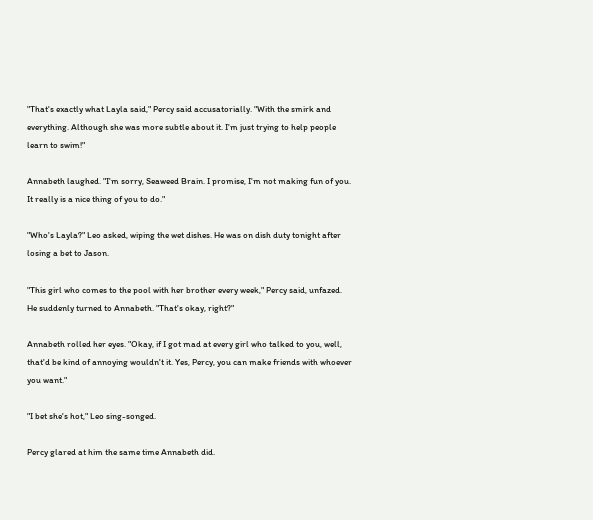"That's exactly what Layla said," Percy said accusatorially. "With the smirk and everything. Although she was more subtle about it. I'm just trying to help people learn to swim!"

Annabeth laughed. "I'm sorry, Seaweed Brain. I promise, I'm not making fun of you. It really is a nice thing of you to do."

"Who's Layla?" Leo asked, wiping the wet dishes. He was on dish duty tonight after losing a bet to Jason.

"This girl who comes to the pool with her brother every week," Percy said, unfazed. He suddenly turned to Annabeth. "That's okay, right?"

Annabeth rolled her eyes. "Okay, if I got mad at every girl who talked to you, well, that'd be kind of annoying wouldn't it. Yes, Percy, you can make friends with whoever you want."

"I bet she's hot," Leo sing-songed.

Percy glared at him the same time Annabeth did.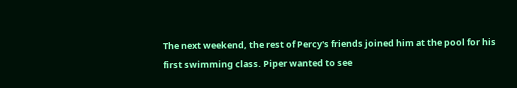The next weekend, the rest of Percy's friends joined him at the pool for his first swimming class. Piper wanted to see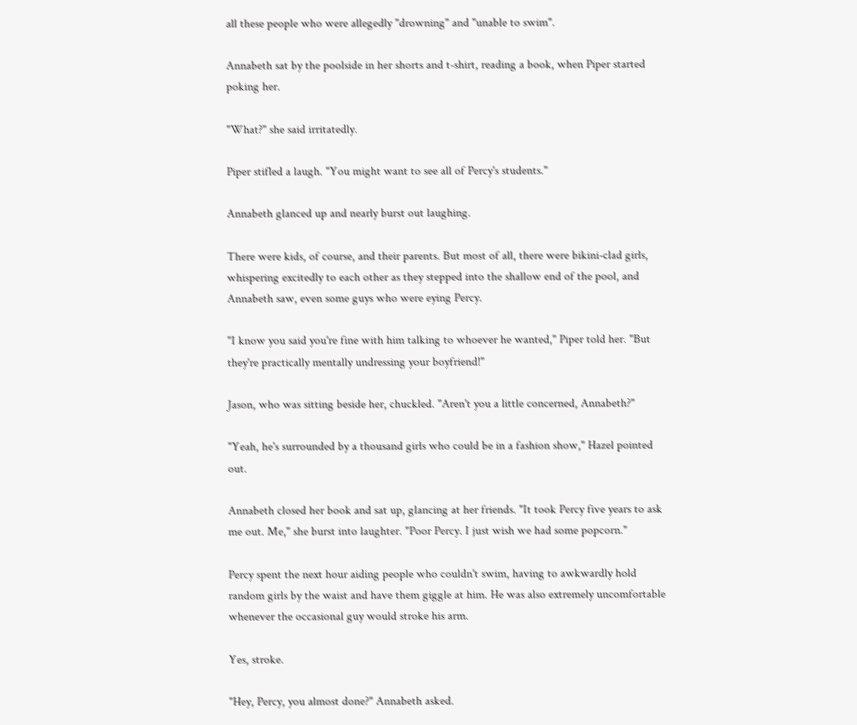all these people who were allegedly "drowning" and "unable to swim".

Annabeth sat by the poolside in her shorts and t-shirt, reading a book, when Piper started poking her.

"What?" she said irritatedly.

Piper stifled a laugh. "You might want to see all of Percy's students."

Annabeth glanced up and nearly burst out laughing.

There were kids, of course, and their parents. But most of all, there were bikini-clad girls, whispering excitedly to each other as they stepped into the shallow end of the pool, and Annabeth saw, even some guys who were eying Percy.

"I know you said you're fine with him talking to whoever he wanted," Piper told her. "But they're practically mentally undressing your boyfriend!"

Jason, who was sitting beside her, chuckled. "Aren't you a little concerned, Annabeth?"

"Yeah, he's surrounded by a thousand girls who could be in a fashion show," Hazel pointed out.

Annabeth closed her book and sat up, glancing at her friends. "It took Percy five years to ask me out. Me," she burst into laughter. "Poor Percy. I just wish we had some popcorn."

Percy spent the next hour aiding people who couldn't swim, having to awkwardly hold random girls by the waist and have them giggle at him. He was also extremely uncomfortable whenever the occasional guy would stroke his arm.

Yes, stroke.

"Hey, Percy, you almost done?" Annabeth asked.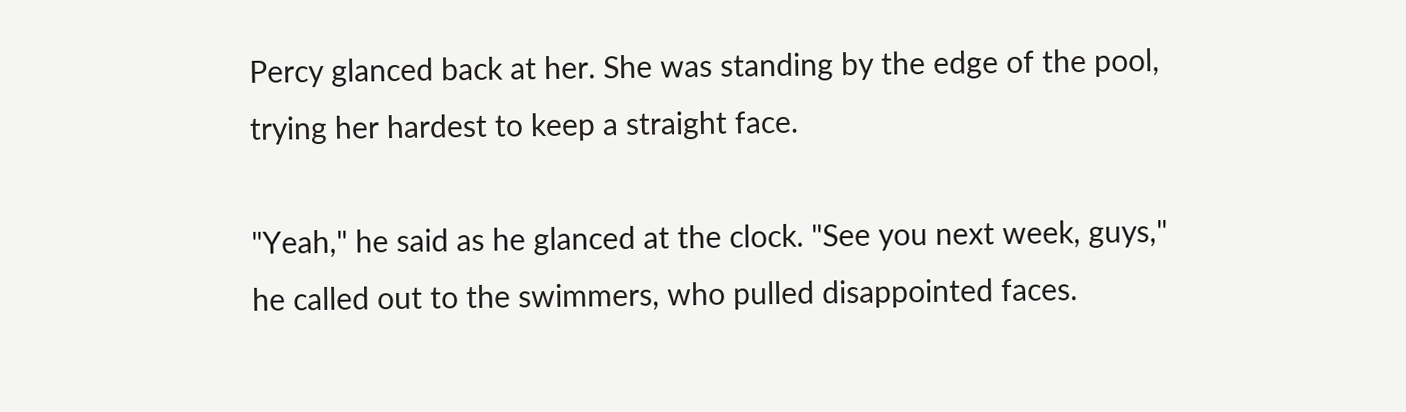Percy glanced back at her. She was standing by the edge of the pool, trying her hardest to keep a straight face.

"Yeah," he said as he glanced at the clock. "See you next week, guys," he called out to the swimmers, who pulled disappointed faces.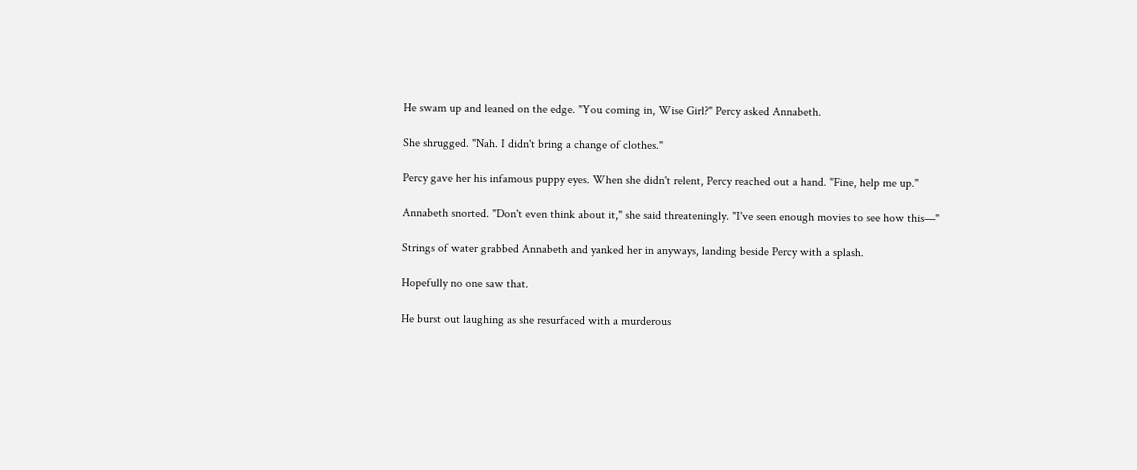He swam up and leaned on the edge. "You coming in, Wise Girl?" Percy asked Annabeth.

She shrugged. "Nah. I didn't bring a change of clothes."

Percy gave her his infamous puppy eyes. When she didn't relent, Percy reached out a hand. "Fine, help me up."

Annabeth snorted. "Don't even think about it," she said threateningly. "I've seen enough movies to see how this—"

Strings of water grabbed Annabeth and yanked her in anyways, landing beside Percy with a splash.

Hopefully no one saw that.

He burst out laughing as she resurfaced with a murderous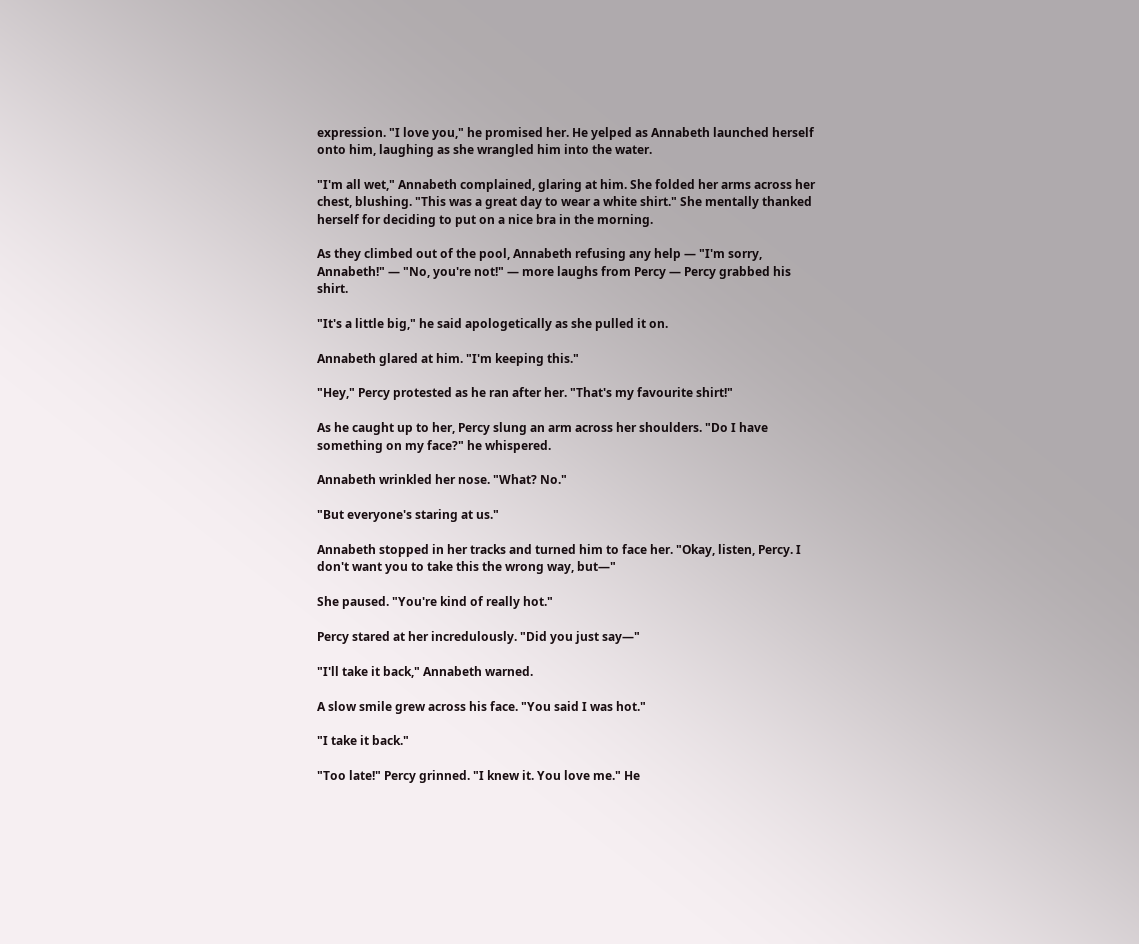expression. "I love you," he promised her. He yelped as Annabeth launched herself onto him, laughing as she wrangled him into the water.

"I'm all wet," Annabeth complained, glaring at him. She folded her arms across her chest, blushing. "This was a great day to wear a white shirt." She mentally thanked herself for deciding to put on a nice bra in the morning.

As they climbed out of the pool, Annabeth refusing any help — "I'm sorry, Annabeth!" — "No, you're not!" — more laughs from Percy — Percy grabbed his shirt.

"It's a little big," he said apologetically as she pulled it on.

Annabeth glared at him. "I'm keeping this."

"Hey," Percy protested as he ran after her. "That's my favourite shirt!"

As he caught up to her, Percy slung an arm across her shoulders. "Do I have something on my face?" he whispered.

Annabeth wrinkled her nose. "What? No."

"But everyone's staring at us."

Annabeth stopped in her tracks and turned him to face her. "Okay, listen, Percy. I don't want you to take this the wrong way, but—"

She paused. "You're kind of really hot."

Percy stared at her incredulously. "Did you just say—"

"I'll take it back," Annabeth warned.

A slow smile grew across his face. "You said I was hot."

"I take it back."

"Too late!" Percy grinned. "I knew it. You love me." He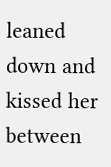leaned down and kissed her between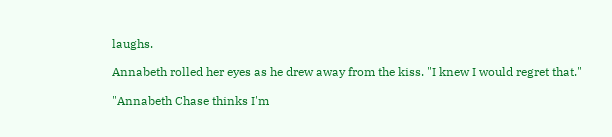laughs.

Annabeth rolled her eyes as he drew away from the kiss. "I knew I would regret that."

"Annabeth Chase thinks I'm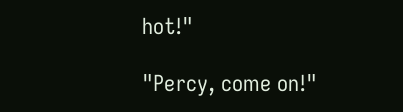hot!"

"Percy, come on!"